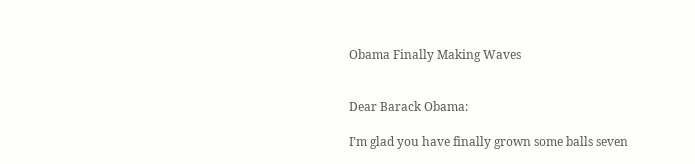Obama Finally Making Waves


Dear Barack Obama:

I’m glad you have finally grown some balls seven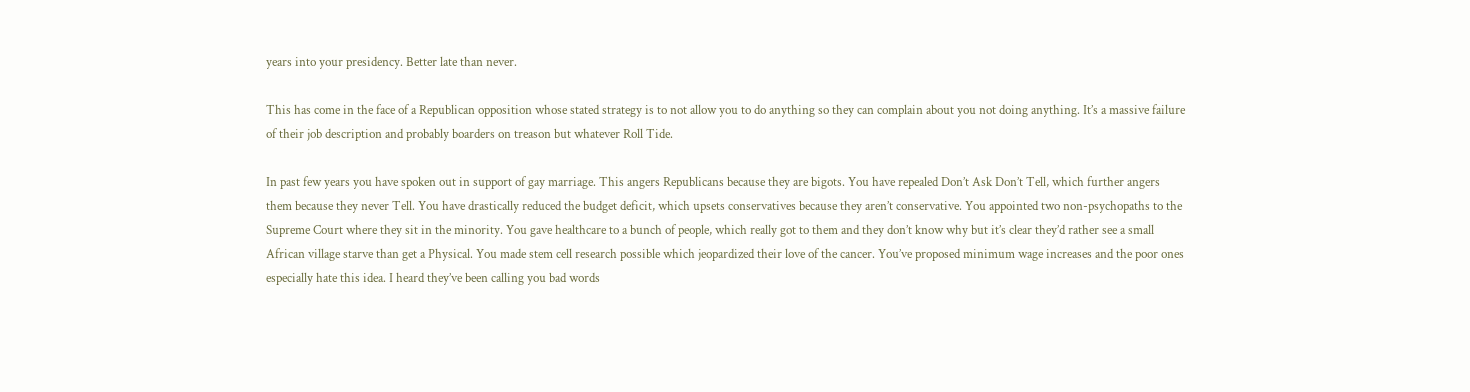years into your presidency. Better late than never.

This has come in the face of a Republican opposition whose stated strategy is to not allow you to do anything so they can complain about you not doing anything. It’s a massive failure of their job description and probably boarders on treason but whatever Roll Tide.

In past few years you have spoken out in support of gay marriage. This angers Republicans because they are bigots. You have repealed Don’t Ask Don’t Tell, which further angers them because they never Tell. You have drastically reduced the budget deficit, which upsets conservatives because they aren’t conservative. You appointed two non-psychopaths to the Supreme Court where they sit in the minority. You gave healthcare to a bunch of people, which really got to them and they don’t know why but it’s clear they’d rather see a small African village starve than get a Physical. You made stem cell research possible which jeopardized their love of the cancer. You’ve proposed minimum wage increases and the poor ones especially hate this idea. I heard they’ve been calling you bad words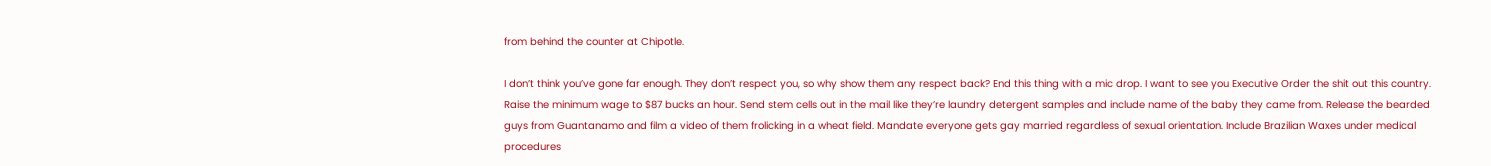from behind the counter at Chipotle.

I don’t think you’ve gone far enough. They don’t respect you, so why show them any respect back? End this thing with a mic drop. I want to see you Executive Order the shit out this country. Raise the minimum wage to $87 bucks an hour. Send stem cells out in the mail like they’re laundry detergent samples and include name of the baby they came from. Release the bearded guys from Guantanamo and film a video of them frolicking in a wheat field. Mandate everyone gets gay married regardless of sexual orientation. Include Brazilian Waxes under medical procedures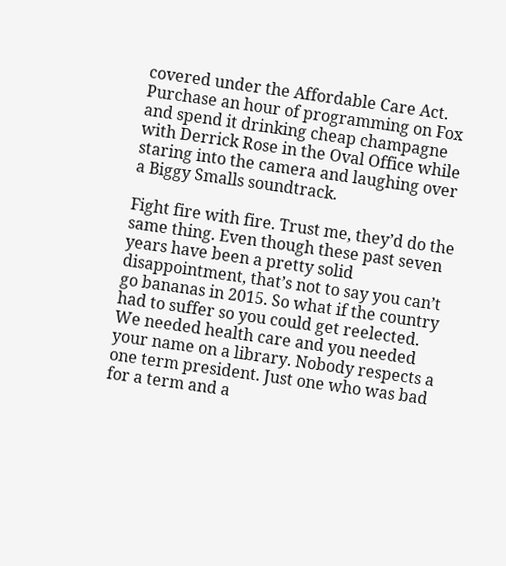covered under the Affordable Care Act. Purchase an hour of programming on Fox and spend it drinking cheap champagne with Derrick Rose in the Oval Office while staring into the camera and laughing over a Biggy Smalls soundtrack.

Fight fire with fire. Trust me, they’d do the same thing. Even though these past seven years have been a pretty solid disappointment, that’s not to say you can’t go bananas in 2015. So what if the country had to suffer so you could get reelected. We needed health care and you needed your name on a library. Nobody respects a one term president. Just one who was bad for a term and a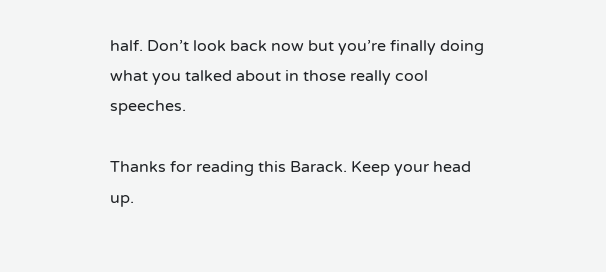half. Don’t look back now but you’re finally doing what you talked about in those really cool speeches.

Thanks for reading this Barack. Keep your head up.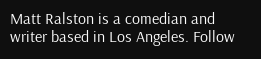Matt Ralston is a comedian and writer based in Los Angeles. Follow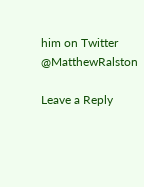him on Twitter @MatthewRalston

Leave a Reply